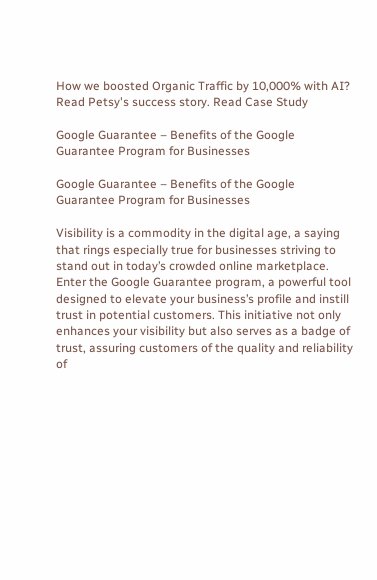How we boosted Organic Traffic by 10,000% with AI? Read Petsy's success story. Read Case Study

Google Guarantee – Benefits of the Google Guarantee Program for Businesses

Google Guarantee – Benefits of the Google Guarantee Program for Businesses

Visibility is a commodity in the digital age, a saying that rings especially true for businesses striving to stand out in today’s crowded online marketplace. Enter the Google Guarantee program, a powerful tool designed to elevate your business’s profile and instill trust in potential customers. This initiative not only enhances your visibility but also serves as a badge of trust, assuring customers of the quality and reliability of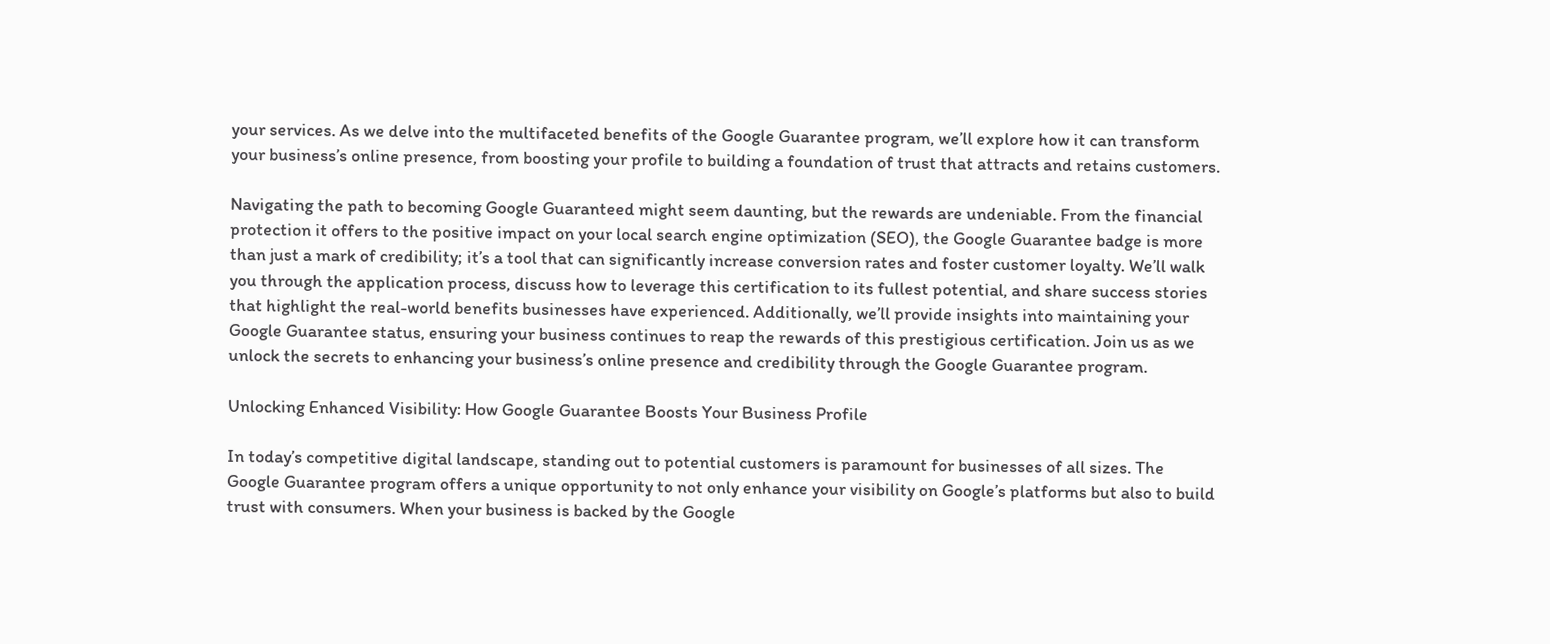your services. As we delve into the multifaceted benefits of the Google Guarantee program, we’ll explore how it can transform your business’s online presence, from boosting your profile to building a foundation of trust that attracts and retains customers.

Navigating the path to becoming Google Guaranteed might seem daunting, but the rewards are undeniable. From the financial protection it offers to the positive impact on your local search engine optimization (SEO), the Google Guarantee badge is more than just a mark of credibility; it’s a tool that can significantly increase conversion rates and foster customer loyalty. We’ll walk you through the application process, discuss how to leverage this certification to its fullest potential, and share success stories that highlight the real-world benefits businesses have experienced. Additionally, we’ll provide insights into maintaining your Google Guarantee status, ensuring your business continues to reap the rewards of this prestigious certification. Join us as we unlock the secrets to enhancing your business’s online presence and credibility through the Google Guarantee program.

Unlocking Enhanced Visibility: How Google Guarantee Boosts Your Business Profile

In today’s competitive digital landscape, standing out to potential customers is paramount for businesses of all sizes. The Google Guarantee program offers a unique opportunity to not only enhance your visibility on Google’s platforms but also to build trust with consumers. When your business is backed by the Google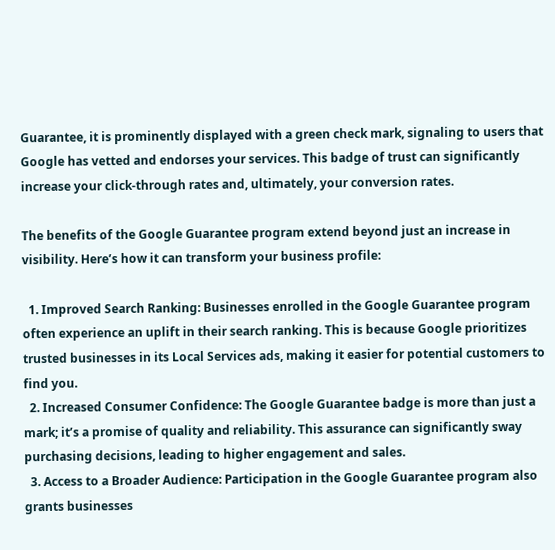Guarantee, it is prominently displayed with a green check mark, signaling to users that Google has vetted and endorses your services. This badge of trust can significantly increase your click-through rates and, ultimately, your conversion rates.

The benefits of the Google Guarantee program extend beyond just an increase in visibility. Here’s how it can transform your business profile:

  1. Improved Search Ranking: Businesses enrolled in the Google Guarantee program often experience an uplift in their search ranking. This is because Google prioritizes trusted businesses in its Local Services ads, making it easier for potential customers to find you.
  2. Increased Consumer Confidence: The Google Guarantee badge is more than just a mark; it’s a promise of quality and reliability. This assurance can significantly sway purchasing decisions, leading to higher engagement and sales.
  3. Access to a Broader Audience: Participation in the Google Guarantee program also grants businesses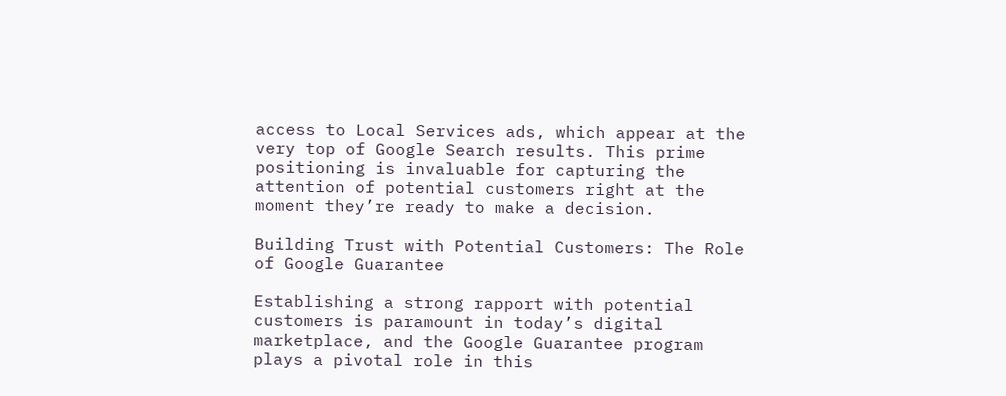access to Local Services ads, which appear at the very top of Google Search results. This prime positioning is invaluable for capturing the attention of potential customers right at the moment they’re ready to make a decision.

Building Trust with Potential Customers: The Role of Google Guarantee

Establishing a strong rapport with potential customers is paramount in today’s digital marketplace, and the Google Guarantee program plays a pivotal role in this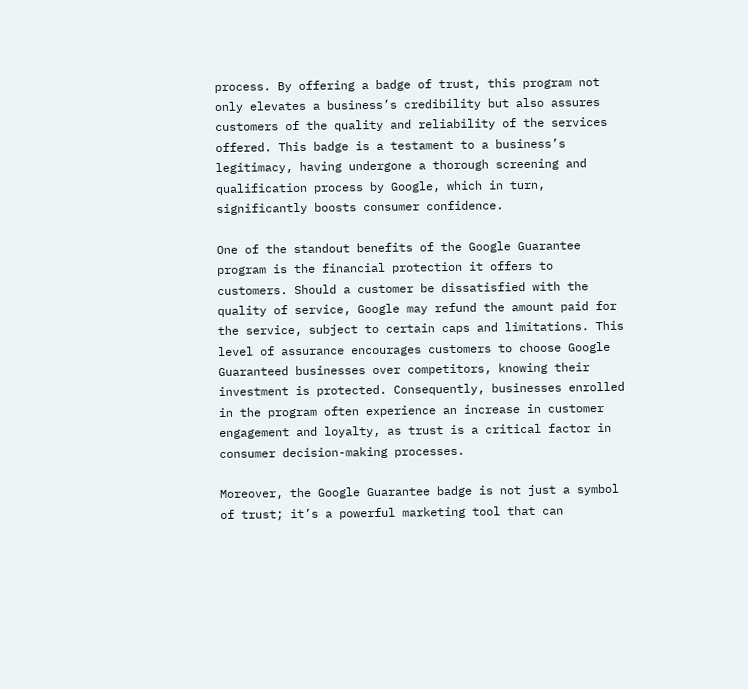process. By offering a badge of trust, this program not only elevates a business’s credibility but also assures customers of the quality and reliability of the services offered. This badge is a testament to a business’s legitimacy, having undergone a thorough screening and qualification process by Google, which in turn, significantly boosts consumer confidence.

One of the standout benefits of the Google Guarantee program is the financial protection it offers to customers. Should a customer be dissatisfied with the quality of service, Google may refund the amount paid for the service, subject to certain caps and limitations. This level of assurance encourages customers to choose Google Guaranteed businesses over competitors, knowing their investment is protected. Consequently, businesses enrolled in the program often experience an increase in customer engagement and loyalty, as trust is a critical factor in consumer decision-making processes.

Moreover, the Google Guarantee badge is not just a symbol of trust; it’s a powerful marketing tool that can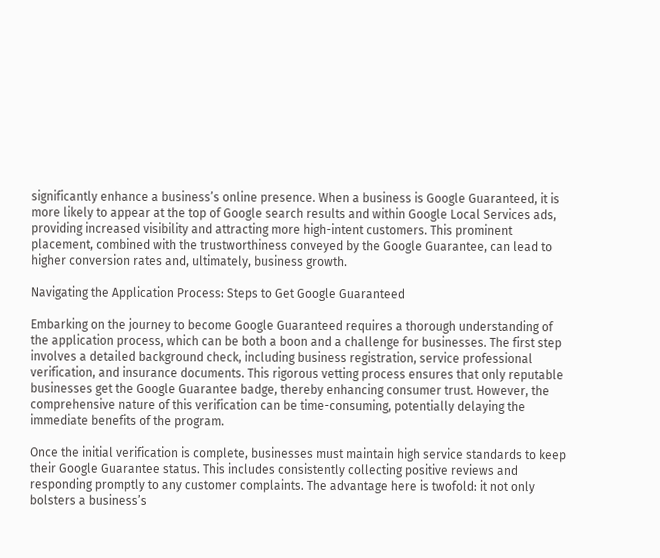significantly enhance a business’s online presence. When a business is Google Guaranteed, it is more likely to appear at the top of Google search results and within Google Local Services ads, providing increased visibility and attracting more high-intent customers. This prominent placement, combined with the trustworthiness conveyed by the Google Guarantee, can lead to higher conversion rates and, ultimately, business growth.

Navigating the Application Process: Steps to Get Google Guaranteed

Embarking on the journey to become Google Guaranteed requires a thorough understanding of the application process, which can be both a boon and a challenge for businesses. The first step involves a detailed background check, including business registration, service professional verification, and insurance documents. This rigorous vetting process ensures that only reputable businesses get the Google Guarantee badge, thereby enhancing consumer trust. However, the comprehensive nature of this verification can be time-consuming, potentially delaying the immediate benefits of the program.

Once the initial verification is complete, businesses must maintain high service standards to keep their Google Guarantee status. This includes consistently collecting positive reviews and responding promptly to any customer complaints. The advantage here is twofold: it not only bolsters a business’s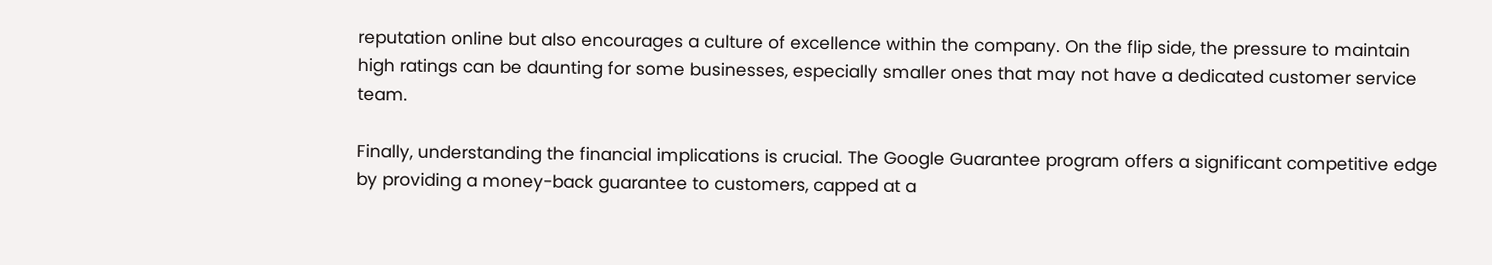reputation online but also encourages a culture of excellence within the company. On the flip side, the pressure to maintain high ratings can be daunting for some businesses, especially smaller ones that may not have a dedicated customer service team.

Finally, understanding the financial implications is crucial. The Google Guarantee program offers a significant competitive edge by providing a money-back guarantee to customers, capped at a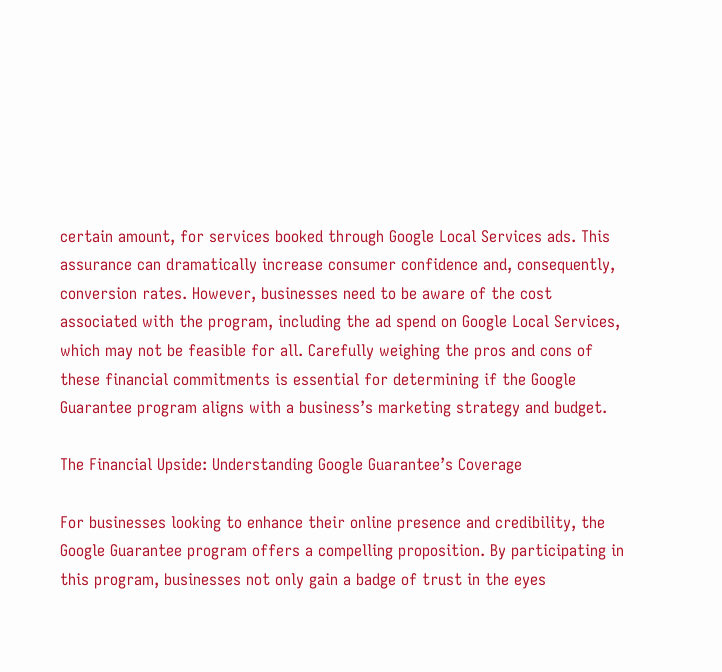certain amount, for services booked through Google Local Services ads. This assurance can dramatically increase consumer confidence and, consequently, conversion rates. However, businesses need to be aware of the cost associated with the program, including the ad spend on Google Local Services, which may not be feasible for all. Carefully weighing the pros and cons of these financial commitments is essential for determining if the Google Guarantee program aligns with a business’s marketing strategy and budget.

The Financial Upside: Understanding Google Guarantee’s Coverage

For businesses looking to enhance their online presence and credibility, the Google Guarantee program offers a compelling proposition. By participating in this program, businesses not only gain a badge of trust in the eyes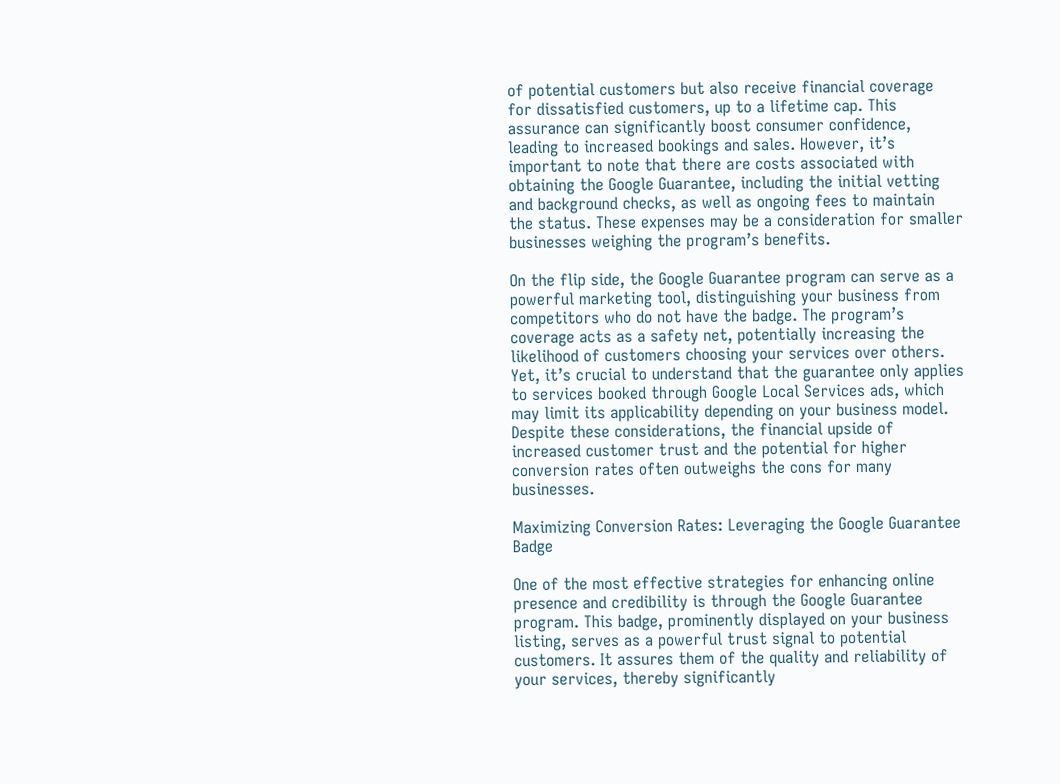of potential customers but also receive financial coverage for dissatisfied customers, up to a lifetime cap. This assurance can significantly boost consumer confidence, leading to increased bookings and sales. However, it’s important to note that there are costs associated with obtaining the Google Guarantee, including the initial vetting and background checks, as well as ongoing fees to maintain the status. These expenses may be a consideration for smaller businesses weighing the program’s benefits.

On the flip side, the Google Guarantee program can serve as a powerful marketing tool, distinguishing your business from competitors who do not have the badge. The program’s coverage acts as a safety net, potentially increasing the likelihood of customers choosing your services over others. Yet, it’s crucial to understand that the guarantee only applies to services booked through Google Local Services ads, which may limit its applicability depending on your business model. Despite these considerations, the financial upside of increased customer trust and the potential for higher conversion rates often outweighs the cons for many businesses.

Maximizing Conversion Rates: Leveraging the Google Guarantee Badge

One of the most effective strategies for enhancing online presence and credibility is through the Google Guarantee program. This badge, prominently displayed on your business listing, serves as a powerful trust signal to potential customers. It assures them of the quality and reliability of your services, thereby significantly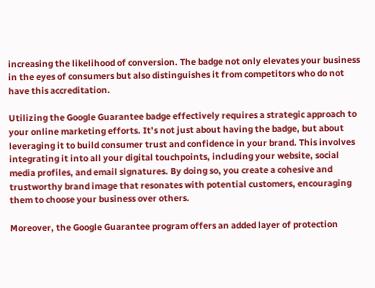increasing the likelihood of conversion. The badge not only elevates your business in the eyes of consumers but also distinguishes it from competitors who do not have this accreditation.

Utilizing the Google Guarantee badge effectively requires a strategic approach to your online marketing efforts. It’s not just about having the badge, but about leveraging it to build consumer trust and confidence in your brand. This involves integrating it into all your digital touchpoints, including your website, social media profiles, and email signatures. By doing so, you create a cohesive and trustworthy brand image that resonates with potential customers, encouraging them to choose your business over others.

Moreover, the Google Guarantee program offers an added layer of protection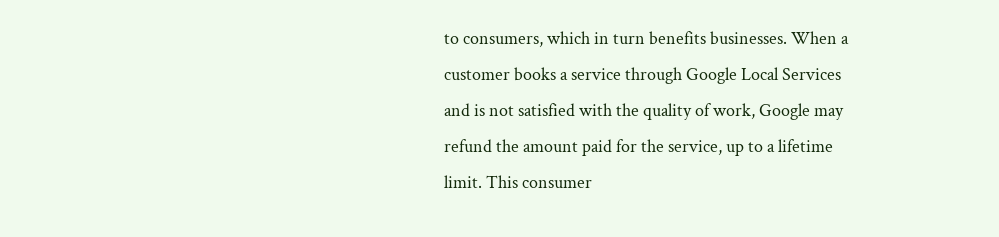to consumers, which in turn benefits businesses. When a customer books a service through Google Local Services and is not satisfied with the quality of work, Google may refund the amount paid for the service, up to a lifetime limit. This consumer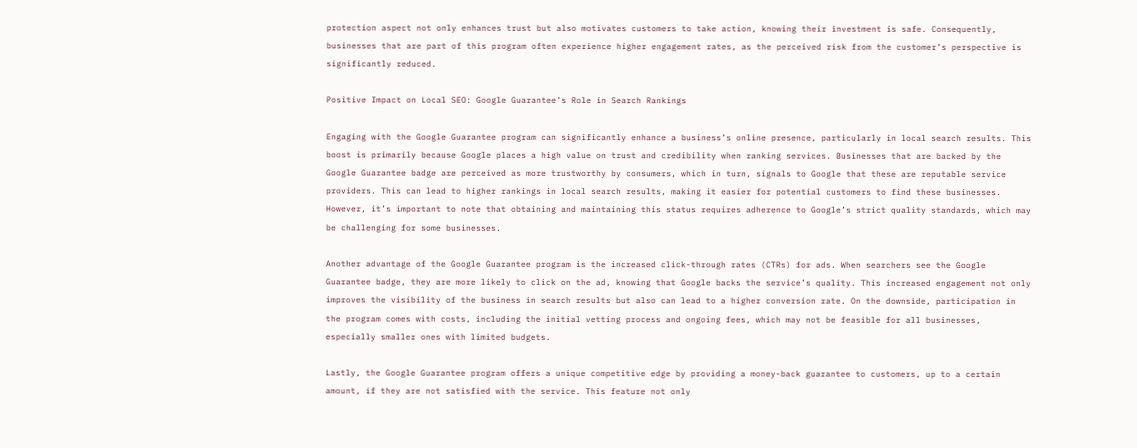protection aspect not only enhances trust but also motivates customers to take action, knowing their investment is safe. Consequently, businesses that are part of this program often experience higher engagement rates, as the perceived risk from the customer’s perspective is significantly reduced.

Positive Impact on Local SEO: Google Guarantee’s Role in Search Rankings

Engaging with the Google Guarantee program can significantly enhance a business’s online presence, particularly in local search results. This boost is primarily because Google places a high value on trust and credibility when ranking services. Businesses that are backed by the Google Guarantee badge are perceived as more trustworthy by consumers, which in turn, signals to Google that these are reputable service providers. This can lead to higher rankings in local search results, making it easier for potential customers to find these businesses. However, it’s important to note that obtaining and maintaining this status requires adherence to Google’s strict quality standards, which may be challenging for some businesses.

Another advantage of the Google Guarantee program is the increased click-through rates (CTRs) for ads. When searchers see the Google Guarantee badge, they are more likely to click on the ad, knowing that Google backs the service’s quality. This increased engagement not only improves the visibility of the business in search results but also can lead to a higher conversion rate. On the downside, participation in the program comes with costs, including the initial vetting process and ongoing fees, which may not be feasible for all businesses, especially smaller ones with limited budgets.

Lastly, the Google Guarantee program offers a unique competitive edge by providing a money-back guarantee to customers, up to a certain amount, if they are not satisfied with the service. This feature not only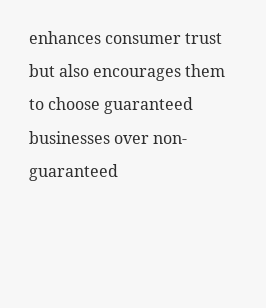enhances consumer trust but also encourages them to choose guaranteed businesses over non-guaranteed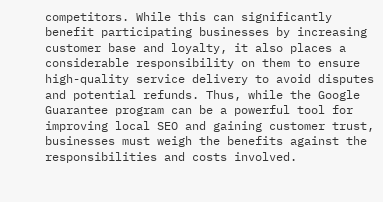competitors. While this can significantly benefit participating businesses by increasing customer base and loyalty, it also places a considerable responsibility on them to ensure high-quality service delivery to avoid disputes and potential refunds. Thus, while the Google Guarantee program can be a powerful tool for improving local SEO and gaining customer trust, businesses must weigh the benefits against the responsibilities and costs involved.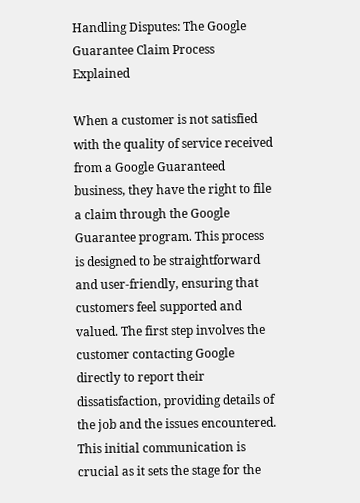Handling Disputes: The Google Guarantee Claim Process Explained

When a customer is not satisfied with the quality of service received from a Google Guaranteed business, they have the right to file a claim through the Google Guarantee program. This process is designed to be straightforward and user-friendly, ensuring that customers feel supported and valued. The first step involves the customer contacting Google directly to report their dissatisfaction, providing details of the job and the issues encountered. This initial communication is crucial as it sets the stage for the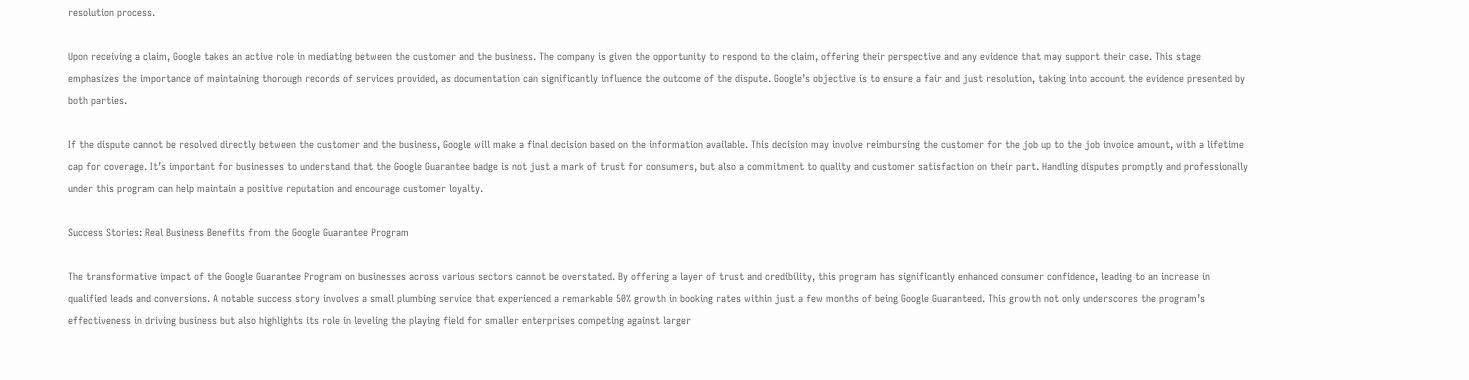resolution process.

Upon receiving a claim, Google takes an active role in mediating between the customer and the business. The company is given the opportunity to respond to the claim, offering their perspective and any evidence that may support their case. This stage emphasizes the importance of maintaining thorough records of services provided, as documentation can significantly influence the outcome of the dispute. Google’s objective is to ensure a fair and just resolution, taking into account the evidence presented by both parties.

If the dispute cannot be resolved directly between the customer and the business, Google will make a final decision based on the information available. This decision may involve reimbursing the customer for the job up to the job invoice amount, with a lifetime cap for coverage. It’s important for businesses to understand that the Google Guarantee badge is not just a mark of trust for consumers, but also a commitment to quality and customer satisfaction on their part. Handling disputes promptly and professionally under this program can help maintain a positive reputation and encourage customer loyalty.

Success Stories: Real Business Benefits from the Google Guarantee Program

The transformative impact of the Google Guarantee Program on businesses across various sectors cannot be overstated. By offering a layer of trust and credibility, this program has significantly enhanced consumer confidence, leading to an increase in qualified leads and conversions. A notable success story involves a small plumbing service that experienced a remarkable 50% growth in booking rates within just a few months of being Google Guaranteed. This growth not only underscores the program’s effectiveness in driving business but also highlights its role in leveling the playing field for smaller enterprises competing against larger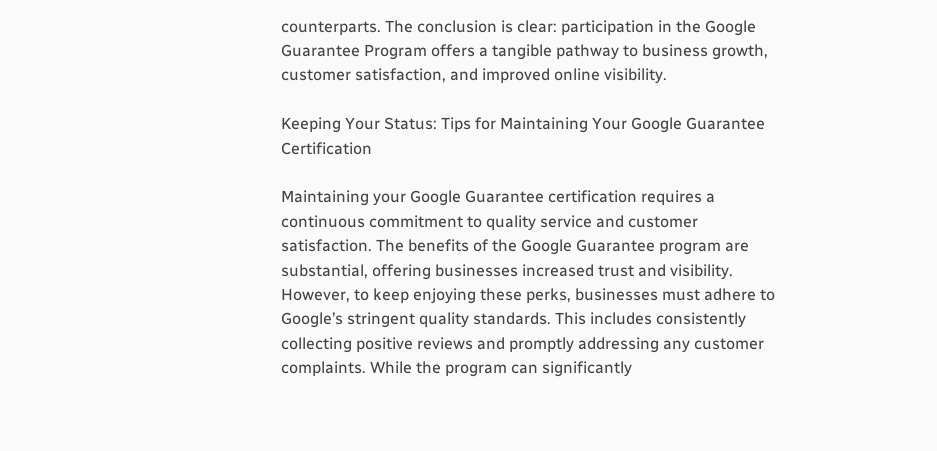counterparts. The conclusion is clear: participation in the Google Guarantee Program offers a tangible pathway to business growth, customer satisfaction, and improved online visibility.

Keeping Your Status: Tips for Maintaining Your Google Guarantee Certification

Maintaining your Google Guarantee certification requires a continuous commitment to quality service and customer satisfaction. The benefits of the Google Guarantee program are substantial, offering businesses increased trust and visibility. However, to keep enjoying these perks, businesses must adhere to Google’s stringent quality standards. This includes consistently collecting positive reviews and promptly addressing any customer complaints. While the program can significantly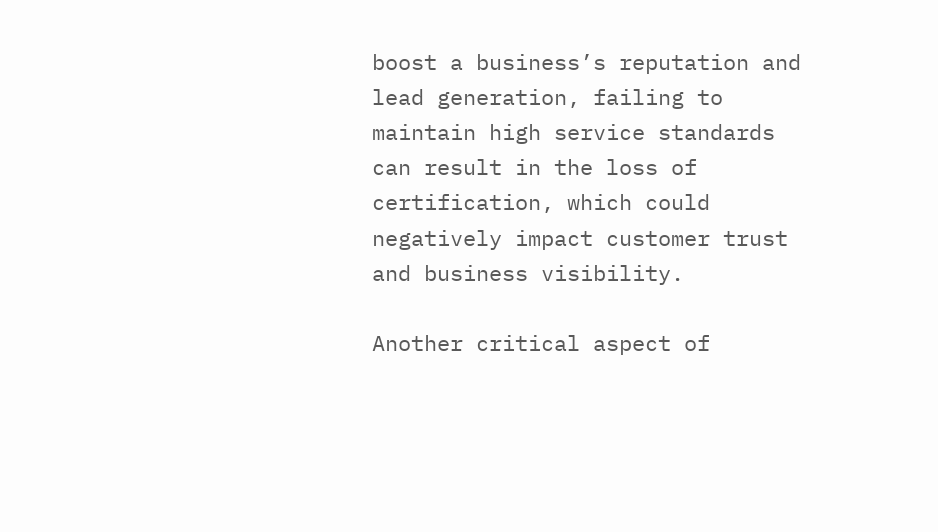boost a business’s reputation and lead generation, failing to maintain high service standards can result in the loss of certification, which could negatively impact customer trust and business visibility.

Another critical aspect of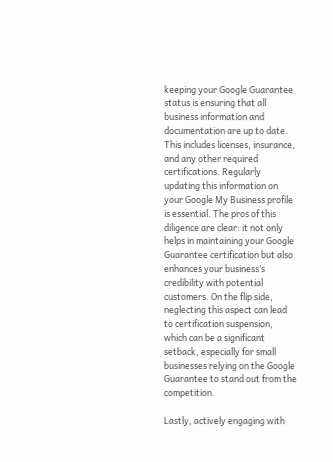keeping your Google Guarantee status is ensuring that all business information and documentation are up to date. This includes licenses, insurance, and any other required certifications. Regularly updating this information on your Google My Business profile is essential. The pros of this diligence are clear: it not only helps in maintaining your Google Guarantee certification but also enhances your business’s credibility with potential customers. On the flip side, neglecting this aspect can lead to certification suspension, which can be a significant setback, especially for small businesses relying on the Google Guarantee to stand out from the competition.

Lastly, actively engaging with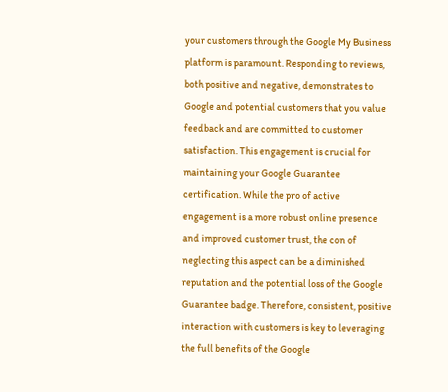your customers through the Google My Business platform is paramount. Responding to reviews, both positive and negative, demonstrates to Google and potential customers that you value feedback and are committed to customer satisfaction. This engagement is crucial for maintaining your Google Guarantee certification. While the pro of active engagement is a more robust online presence and improved customer trust, the con of neglecting this aspect can be a diminished reputation and the potential loss of the Google Guarantee badge. Therefore, consistent, positive interaction with customers is key to leveraging the full benefits of the Google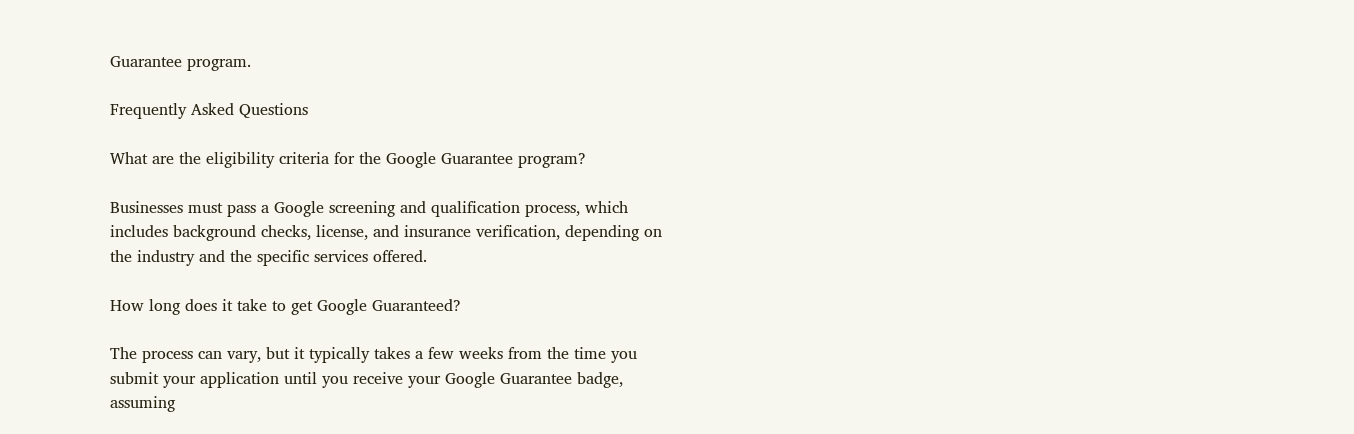Guarantee program.

Frequently Asked Questions

What are the eligibility criteria for the Google Guarantee program?

Businesses must pass a Google screening and qualification process, which includes background checks, license, and insurance verification, depending on the industry and the specific services offered.

How long does it take to get Google Guaranteed?

The process can vary, but it typically takes a few weeks from the time you submit your application until you receive your Google Guarantee badge, assuming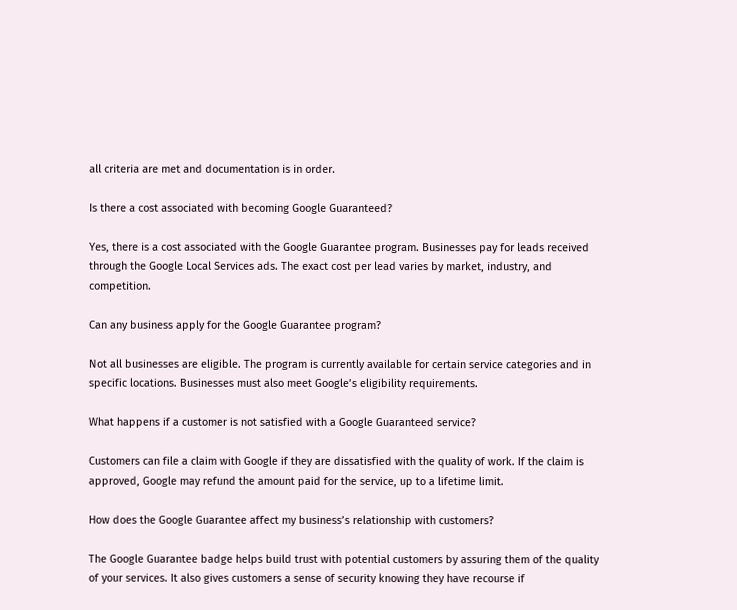all criteria are met and documentation is in order.

Is there a cost associated with becoming Google Guaranteed?

Yes, there is a cost associated with the Google Guarantee program. Businesses pay for leads received through the Google Local Services ads. The exact cost per lead varies by market, industry, and competition.

Can any business apply for the Google Guarantee program?

Not all businesses are eligible. The program is currently available for certain service categories and in specific locations. Businesses must also meet Google’s eligibility requirements.

What happens if a customer is not satisfied with a Google Guaranteed service?

Customers can file a claim with Google if they are dissatisfied with the quality of work. If the claim is approved, Google may refund the amount paid for the service, up to a lifetime limit.

How does the Google Guarantee affect my business’s relationship with customers?

The Google Guarantee badge helps build trust with potential customers by assuring them of the quality of your services. It also gives customers a sense of security knowing they have recourse if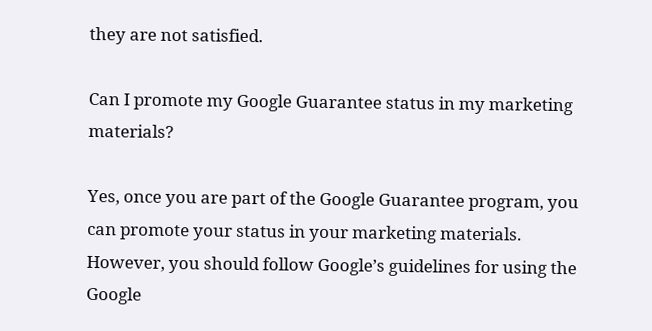they are not satisfied.

Can I promote my Google Guarantee status in my marketing materials?

Yes, once you are part of the Google Guarantee program, you can promote your status in your marketing materials. However, you should follow Google’s guidelines for using the Google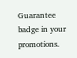Guarantee badge in your promotions.